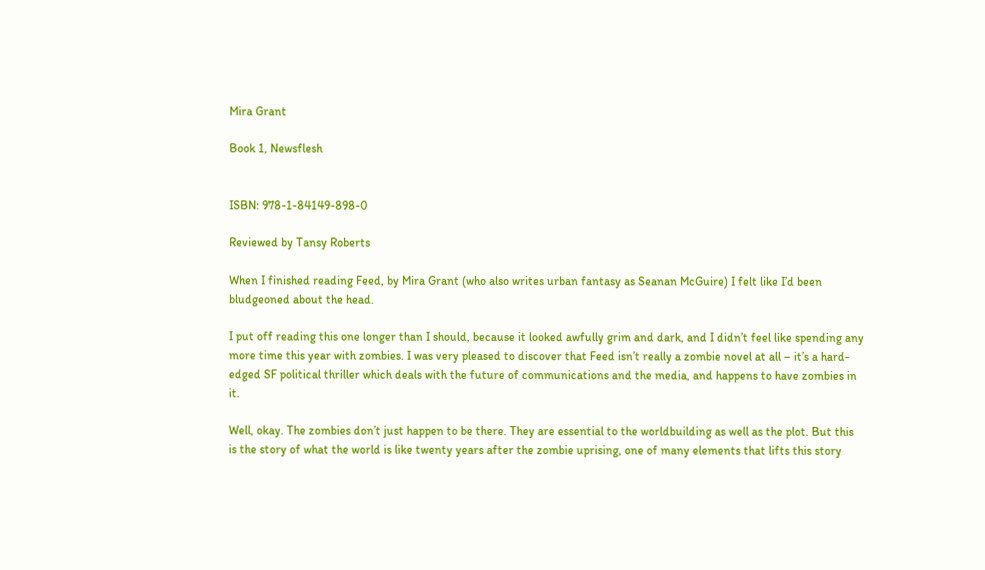Mira Grant

Book 1, Newsflesh


ISBN: 978-1-84149-898-0

Reviewed by Tansy Roberts

When I finished reading Feed, by Mira Grant (who also writes urban fantasy as Seanan McGuire) I felt like I’d been bludgeoned about the head.

I put off reading this one longer than I should, because it looked awfully grim and dark, and I didn’t feel like spending any more time this year with zombies. I was very pleased to discover that Feed isn’t really a zombie novel at all – it’s a hard-edged SF political thriller which deals with the future of communications and the media, and happens to have zombies in it.

Well, okay. The zombies don’t just happen to be there. They are essential to the worldbuilding as well as the plot. But this is the story of what the world is like twenty years after the zombie uprising, one of many elements that lifts this story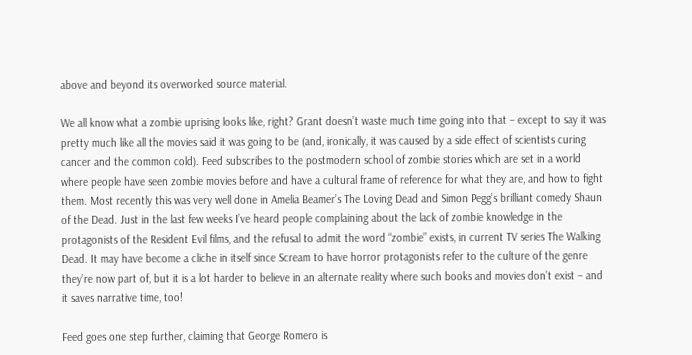above and beyond its overworked source material.

We all know what a zombie uprising looks like, right? Grant doesn’t waste much time going into that – except to say it was pretty much like all the movies said it was going to be (and, ironically, it was caused by a side effect of scientists curing cancer and the common cold). Feed subscribes to the postmodern school of zombie stories which are set in a world where people have seen zombie movies before and have a cultural frame of reference for what they are, and how to fight them. Most recently this was very well done in Amelia Beamer’s The Loving Dead and Simon Pegg’s brilliant comedy Shaun of the Dead. Just in the last few weeks I’ve heard people complaining about the lack of zombie knowledge in the protagonists of the Resident Evil films, and the refusal to admit the word “zombie” exists, in current TV series The Walking Dead. It may have become a cliche in itself since Scream to have horror protagonists refer to the culture of the genre they’re now part of, but it is a lot harder to believe in an alternate reality where such books and movies don’t exist – and it saves narrative time, too!

Feed goes one step further, claiming that George Romero is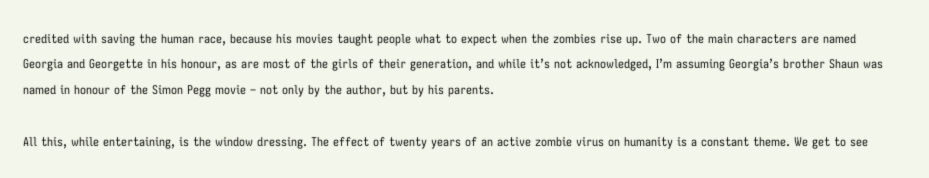credited with saving the human race, because his movies taught people what to expect when the zombies rise up. Two of the main characters are named Georgia and Georgette in his honour, as are most of the girls of their generation, and while it’s not acknowledged, I’m assuming Georgia’s brother Shaun was named in honour of the Simon Pegg movie – not only by the author, but by his parents.

All this, while entertaining, is the window dressing. The effect of twenty years of an active zombie virus on humanity is a constant theme. We get to see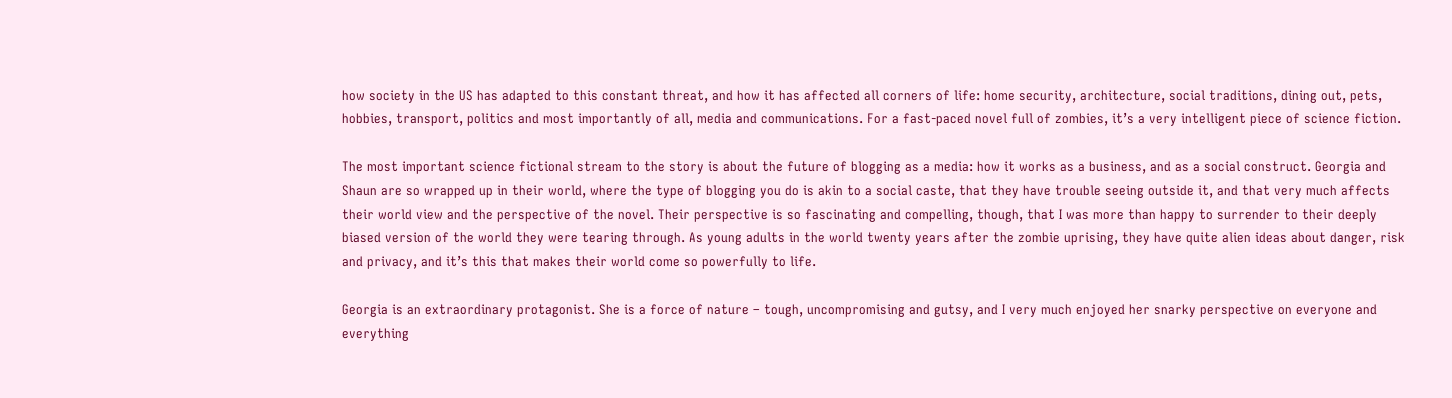how society in the US has adapted to this constant threat, and how it has affected all corners of life: home security, architecture, social traditions, dining out, pets, hobbies, transport, politics and most importantly of all, media and communications. For a fast-paced novel full of zombies, it’s a very intelligent piece of science fiction.

The most important science fictional stream to the story is about the future of blogging as a media: how it works as a business, and as a social construct. Georgia and Shaun are so wrapped up in their world, where the type of blogging you do is akin to a social caste, that they have trouble seeing outside it, and that very much affects their world view and the perspective of the novel. Their perspective is so fascinating and compelling, though, that I was more than happy to surrender to their deeply biased version of the world they were tearing through. As young adults in the world twenty years after the zombie uprising, they have quite alien ideas about danger, risk and privacy, and it’s this that makes their world come so powerfully to life.

Georgia is an extraordinary protagonist. She is a force of nature – tough, uncompromising and gutsy, and I very much enjoyed her snarky perspective on everyone and everything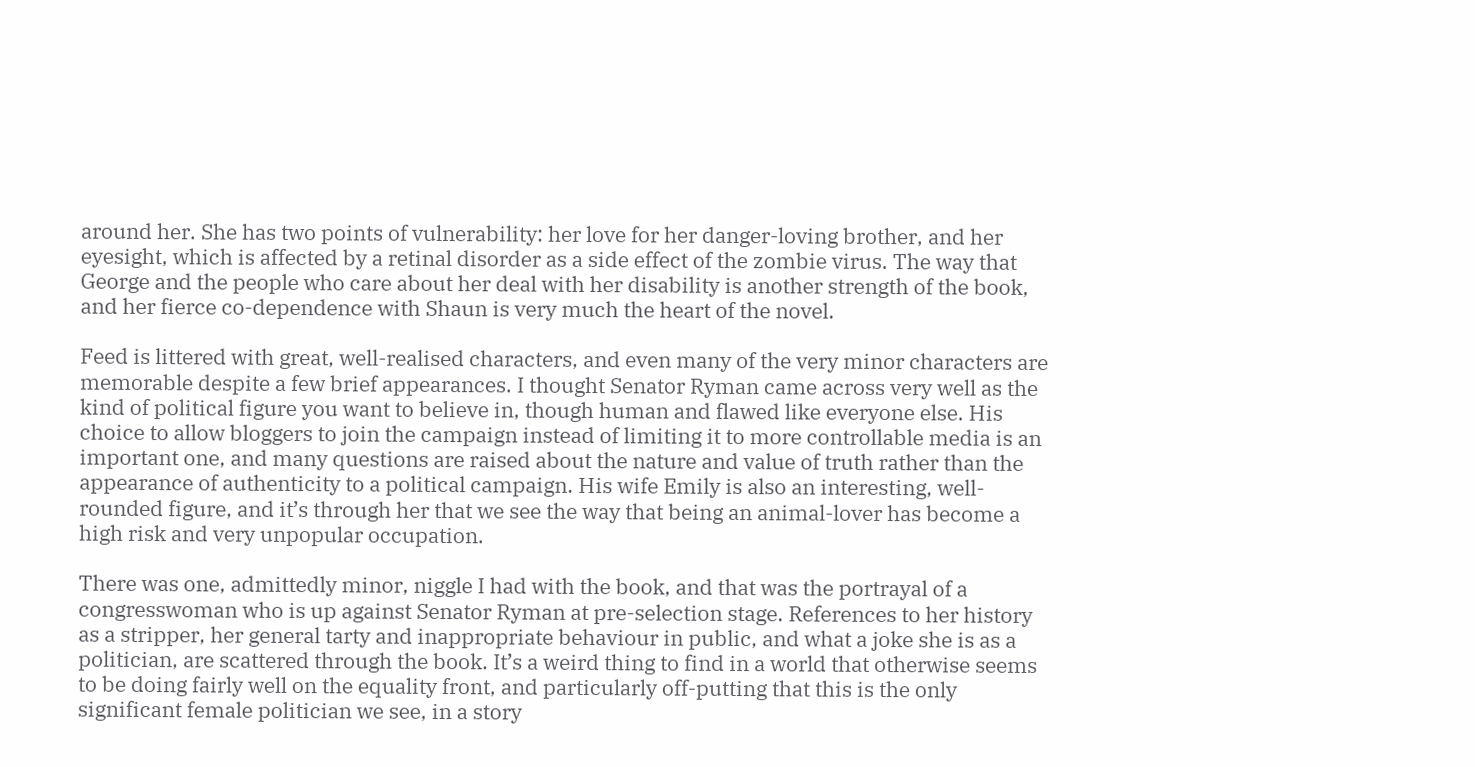around her. She has two points of vulnerability: her love for her danger-loving brother, and her eyesight, which is affected by a retinal disorder as a side effect of the zombie virus. The way that George and the people who care about her deal with her disability is another strength of the book, and her fierce co-dependence with Shaun is very much the heart of the novel.

Feed is littered with great, well-realised characters, and even many of the very minor characters are memorable despite a few brief appearances. I thought Senator Ryman came across very well as the kind of political figure you want to believe in, though human and flawed like everyone else. His choice to allow bloggers to join the campaign instead of limiting it to more controllable media is an important one, and many questions are raised about the nature and value of truth rather than the appearance of authenticity to a political campaign. His wife Emily is also an interesting, well-rounded figure, and it’s through her that we see the way that being an animal-lover has become a high risk and very unpopular occupation.

There was one, admittedly minor, niggle I had with the book, and that was the portrayal of a congresswoman who is up against Senator Ryman at pre-selection stage. References to her history as a stripper, her general tarty and inappropriate behaviour in public, and what a joke she is as a politician, are scattered through the book. It’s a weird thing to find in a world that otherwise seems to be doing fairly well on the equality front, and particularly off-putting that this is the only significant female politician we see, in a story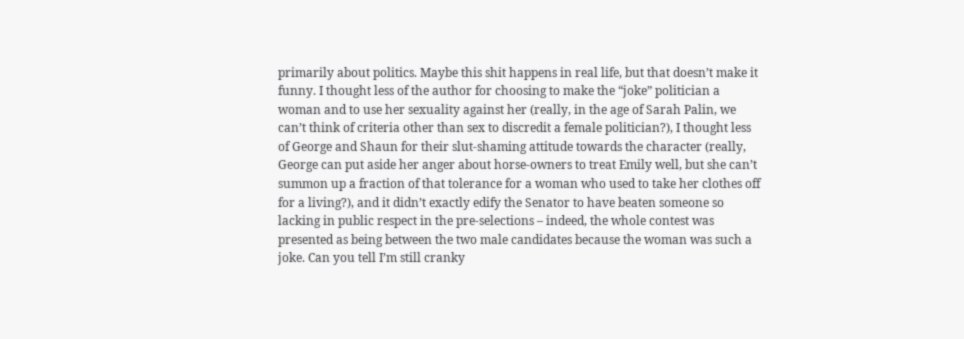primarily about politics. Maybe this shit happens in real life, but that doesn’t make it funny. I thought less of the author for choosing to make the “joke” politician a woman and to use her sexuality against her (really, in the age of Sarah Palin, we can’t think of criteria other than sex to discredit a female politician?), I thought less of George and Shaun for their slut-shaming attitude towards the character (really, George can put aside her anger about horse-owners to treat Emily well, but she can’t summon up a fraction of that tolerance for a woman who used to take her clothes off for a living?), and it didn’t exactly edify the Senator to have beaten someone so lacking in public respect in the pre-selections – indeed, the whole contest was presented as being between the two male candidates because the woman was such a joke. Can you tell I’m still cranky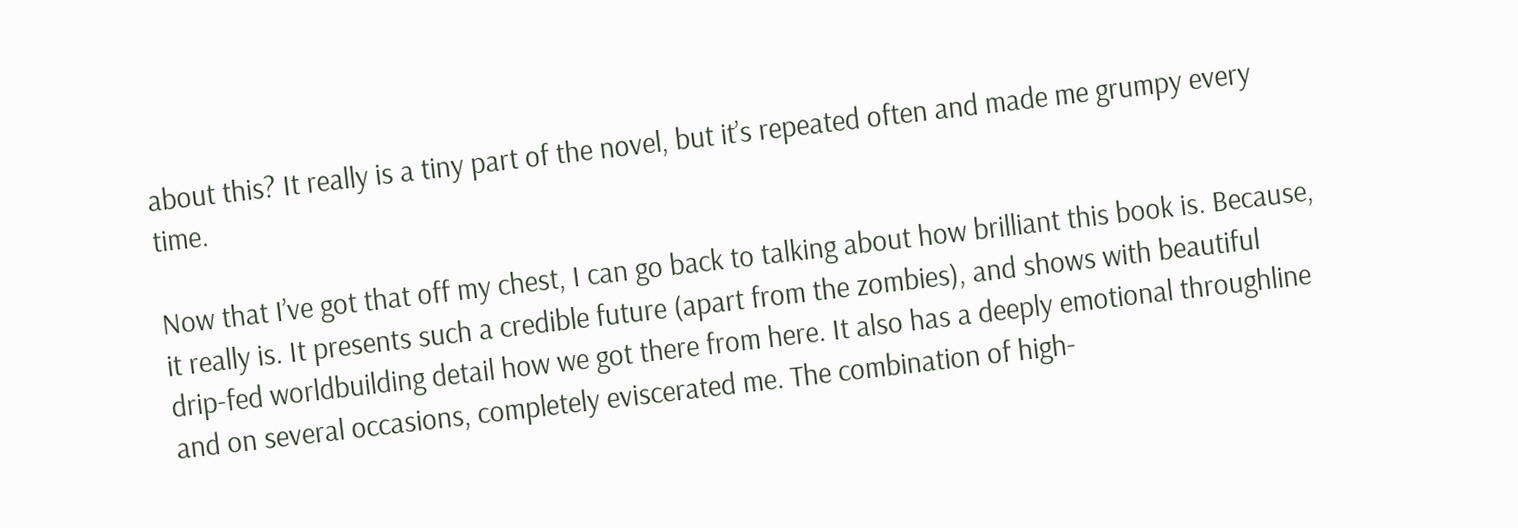about this? It really is a tiny part of the novel, but it’s repeated often and made me grumpy every time.

Now that I’ve got that off my chest, I can go back to talking about how brilliant this book is. Because, it really is. It presents such a credible future (apart from the zombies), and shows with beautiful drip-fed worldbuilding detail how we got there from here. It also has a deeply emotional throughline and on several occasions, completely eviscerated me. The combination of high-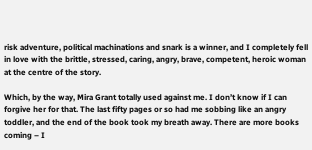risk adventure, political machinations and snark is a winner, and I completely fell in love with the brittle, stressed, caring, angry, brave, competent, heroic woman at the centre of the story.

Which, by the way, Mira Grant totally used against me. I don’t know if I can forgive her for that. The last fifty pages or so had me sobbing like an angry toddler, and the end of the book took my breath away. There are more books coming – I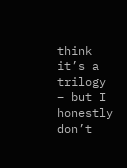think it’s a trilogy – but I honestly don’t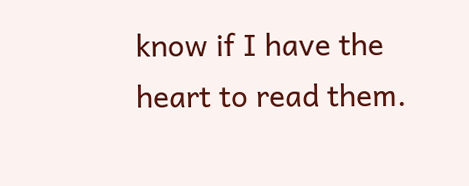know if I have the heart to read them.